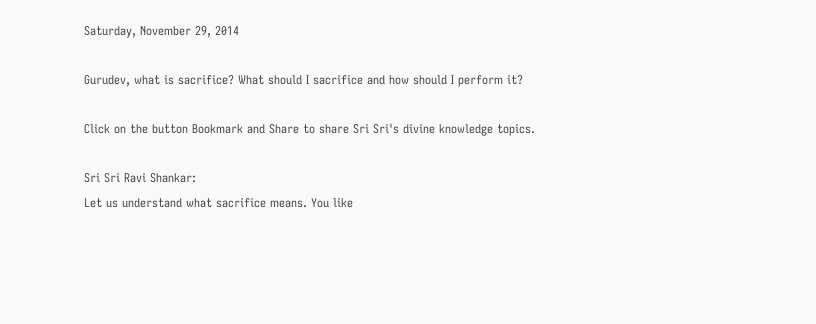Saturday, November 29, 2014

Gurudev, what is sacrifice? What should I sacrifice and how should I perform it?

Click on the button Bookmark and Share to share Sri Sri's divine knowledge topics.

Sri Sri Ravi Shankar:
Let us understand what sacrifice means. You like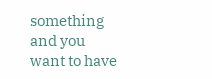something and you want to have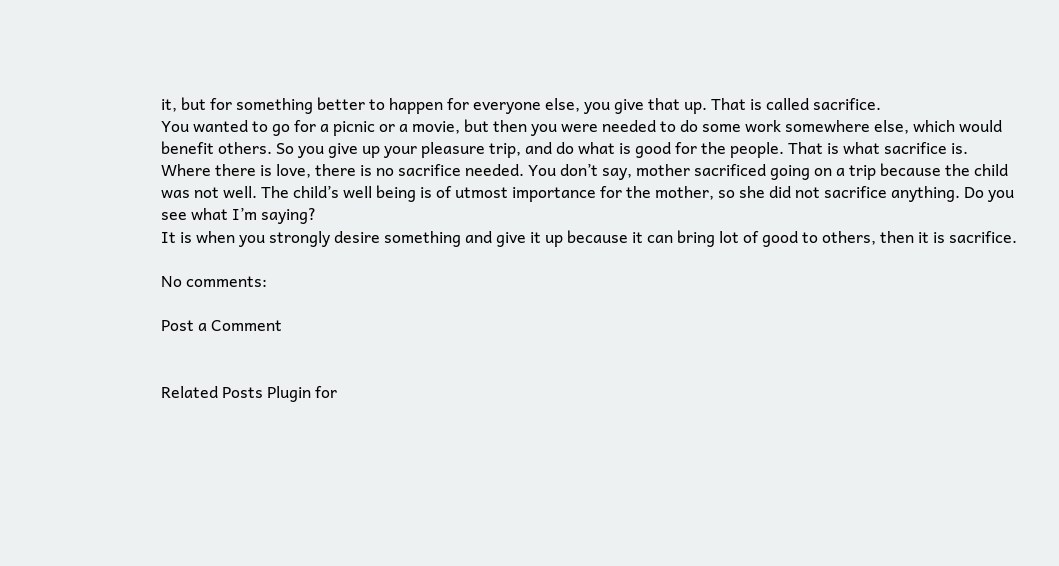it, but for something better to happen for everyone else, you give that up. That is called sacrifice.
You wanted to go for a picnic or a movie, but then you were needed to do some work somewhere else, which would benefit others. So you give up your pleasure trip, and do what is good for the people. That is what sacrifice is.
Where there is love, there is no sacrifice needed. You don’t say, mother sacrificed going on a trip because the child was not well. The child’s well being is of utmost importance for the mother, so she did not sacrifice anything. Do you see what I’m saying?
It is when you strongly desire something and give it up because it can bring lot of good to others, then it is sacrifice.

No comments:

Post a Comment


Related Posts Plugin for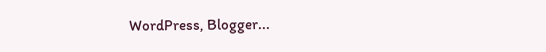WordPress, Blogger...